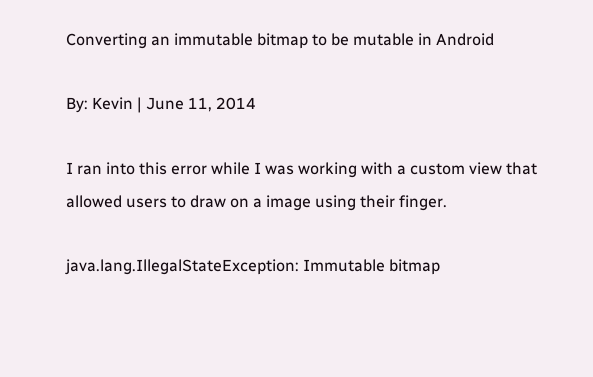Converting an immutable bitmap to be mutable in Android

By: Kevin | June 11, 2014

I ran into this error while I was working with a custom view that allowed users to draw on a image using their finger.

java.lang.IllegalStateException: Immutable bitmap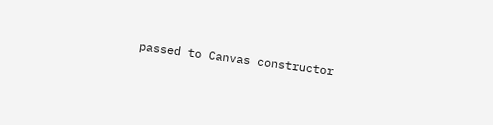passed to Canvas constructor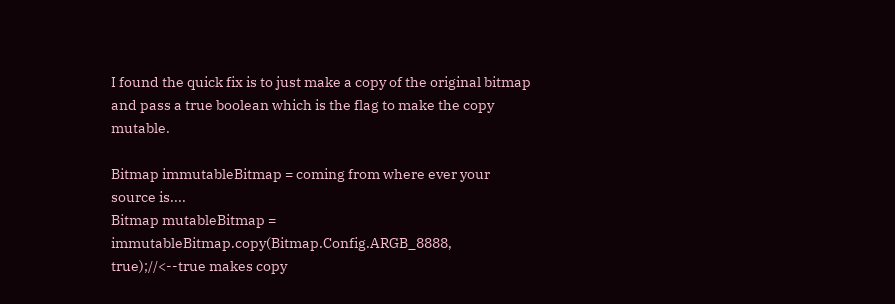I found the quick fix is to just make a copy of the original bitmap and pass a true boolean which is the flag to make the copy mutable.

Bitmap immutableBitmap = coming from where ever your source is....
Bitmap mutableBitmap = immutableBitmap.copy(Bitmap.Config.ARGB_8888, true);//<--true makes copy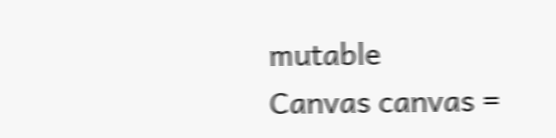mutable
Canvas canvas =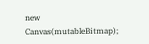new Canvas(mutableBitmap);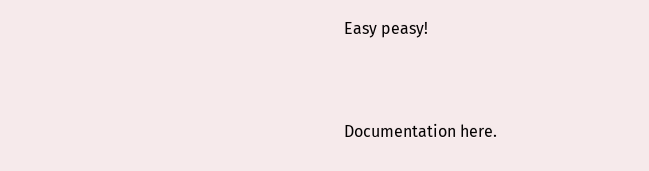Easy peasy!


Documentation here.